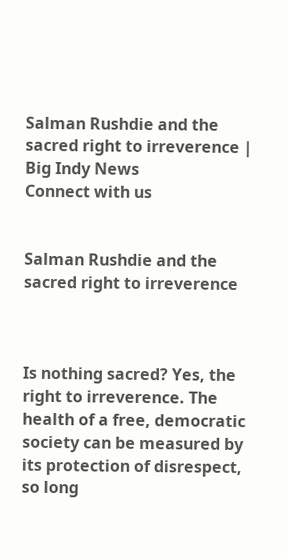Salman Rushdie and the sacred right to irreverence | Big Indy News
Connect with us


Salman Rushdie and the sacred right to irreverence



Is nothing sacred? Yes, the right to irreverence. The health of a free, democratic society can be measured by its protection of disrespect, so long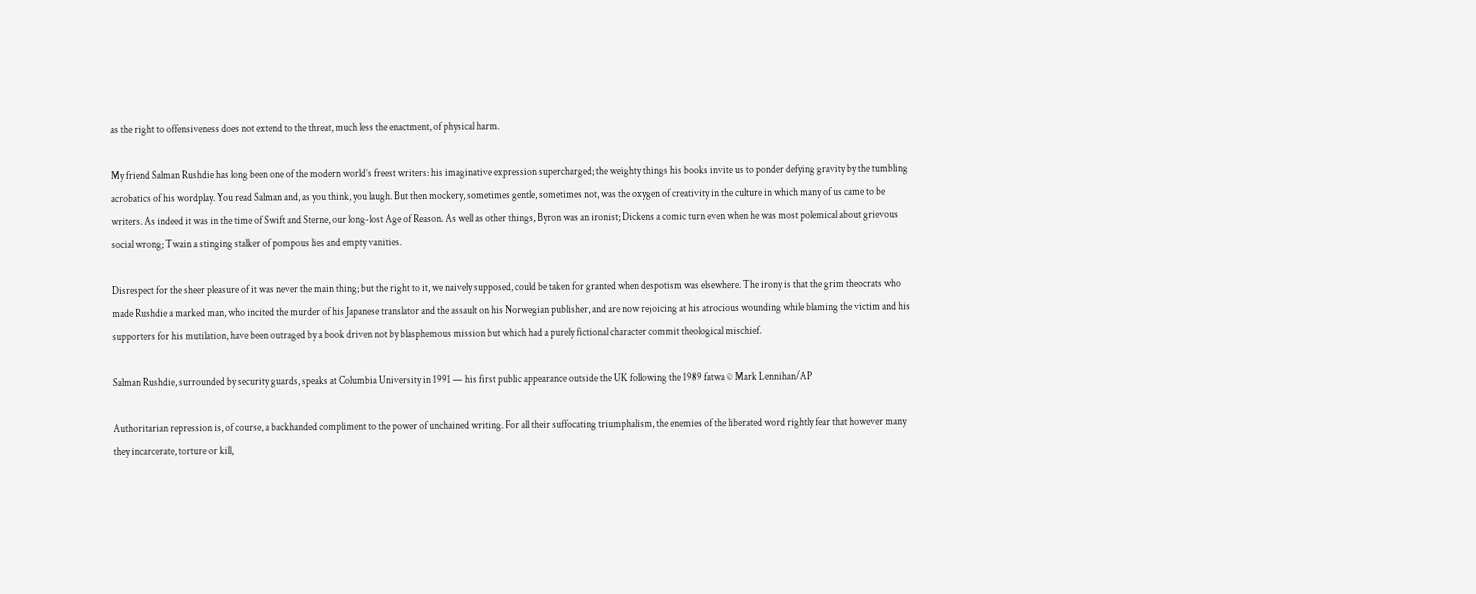as the right to offensiveness does not extend to the threat, much less the enactment, of physical harm.

My friend Salman Rushdie has long been one of the modern world’s freest writers: his imaginative expression supercharged; the weighty things his books invite us to ponder defying gravity by the tumbling acrobatics of his wordplay. You read Salman and, as you think, you laugh. But then mockery, sometimes gentle, sometimes not, was the oxygen of creativity in the culture in which many of us came to be writers. As indeed it was in the time of Swift and Sterne, our long-lost Age of Reason. As well as other things, Byron was an ironist; Dickens a comic turn even when he was most polemical about grievous social wrong; Twain a stinging stalker of pompous lies and empty vanities.

Disrespect for the sheer pleasure of it was never the main thing; but the right to it, we naively supposed, could be taken for granted when despotism was elsewhere. The irony is that the grim theocrats who made Rushdie a marked man, who incited the murder of his Japanese translator and the assault on his Norwegian publisher, and are now rejoicing at his atrocious wounding while blaming the victim and his supporters for his mutilation, have been outraged by a book driven not by blasphemous mission but which had a purely fictional character commit theological mischief.

Salman Rushdie, surrounded by security guards, speaks at Columbia University in 1991 — his first public appearance outside the UK following the 1989 fatwa © Mark Lennihan/AP

Authoritarian repression is, of course, a backhanded compliment to the power of unchained writing. For all their suffocating triumphalism, the enemies of the liberated word rightly fear that however many they incarcerate, torture or kill,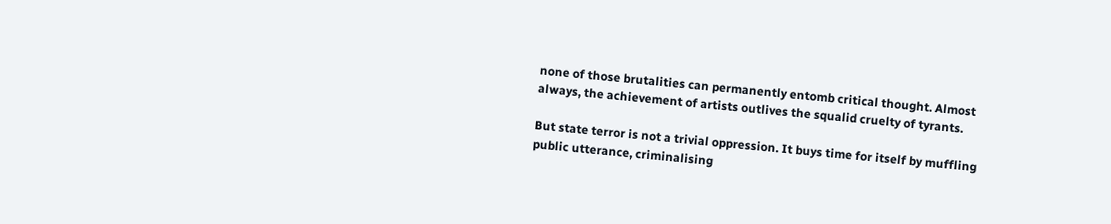none of those brutalities can permanently entomb critical thought. Almost always, the achievement of artists outlives the squalid cruelty of tyrants.

But state terror is not a trivial oppression. It buys time for itself by muffling public utterance, criminalising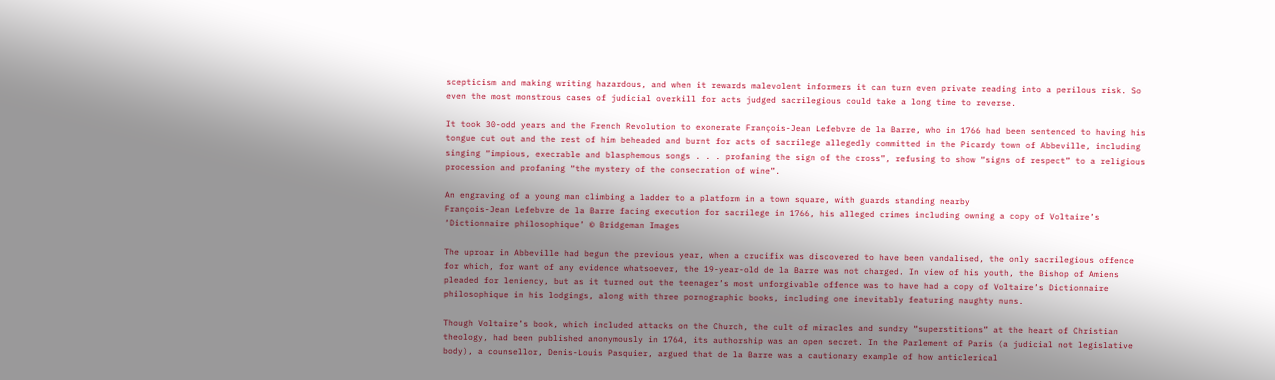scepticism and making writing hazardous, and when it rewards malevolent informers it can turn even private reading into a perilous risk. So even the most monstrous cases of judicial overkill for acts judged sacrilegious could take a long time to reverse.

It took 30-odd years and the French Revolution to exonerate François-Jean Lefebvre de la Barre, who in 1766 had been sentenced to having his tongue cut out and the rest of him beheaded and burnt for acts of sacrilege allegedly committed in the Picardy town of Abbeville, including singing “impious, execrable and blasphemous songs . . . profaning the sign of the cross”, refusing to show “signs of respect” to a religious procession and profaning “the mystery of the consecration of wine”.

An engraving of a young man climbing a ladder to a platform in a town square, with guards standing nearby
François-Jean Lefebvre de la Barre facing execution for sacrilege in 1766, his alleged crimes including owning a copy of Voltaire’s ‘Dictionnaire philosophique’ © Bridgeman Images

The uproar in Abbeville had begun the previous year, when a crucifix was discovered to have been vandalised, the only sacrilegious offence for which, for want of any evidence whatsoever, the 19-year-old de la Barre was not charged. In view of his youth, the Bishop of Amiens pleaded for leniency, but as it turned out the teenager’s most unforgivable offence was to have had a copy of Voltaire’s Dictionnaire philosophique in his lodgings, along with three pornographic books, including one inevitably featuring naughty nuns.

Though Voltaire’s book, which included attacks on the Church, the cult of miracles and sundry “superstitions” at the heart of Christian theology, had been published anonymously in 1764, its authorship was an open secret. In the Parlement of Paris (a judicial not legislative body), a counsellor, Denis-Louis Pasquier, argued that de la Barre was a cautionary example of how anticlerical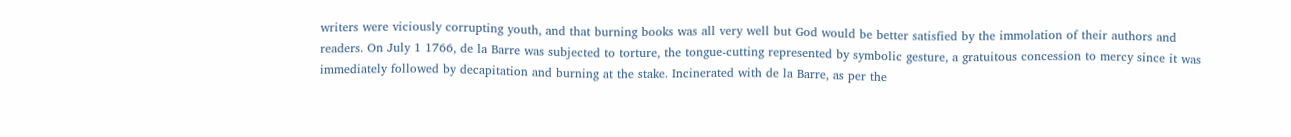writers were viciously corrupting youth, and that burning books was all very well but God would be better satisfied by the immolation of their authors and readers. On July 1 1766, de la Barre was subjected to torture, the tongue-cutting represented by symbolic gesture, a gratuitous concession to mercy since it was immediately followed by decapitation and burning at the stake. Incinerated with de la Barre, as per the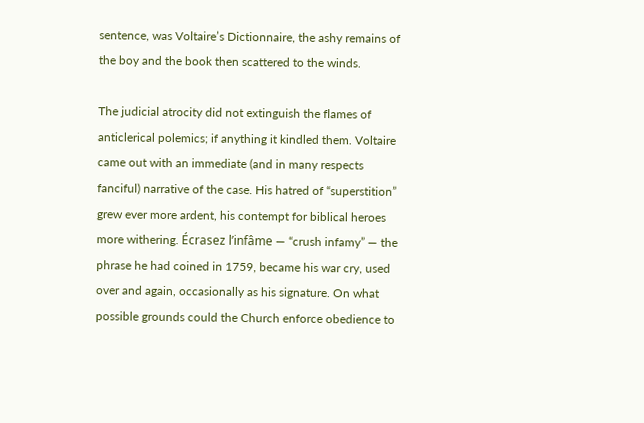sentence, was Voltaire’s Dictionnaire, the ashy remains of the boy and the book then scattered to the winds.

The judicial atrocity did not extinguish the flames of anticlerical polemics; if anything it kindled them. Voltaire came out with an immediate (and in many respects fanciful) narrative of the case. His hatred of “superstition” grew ever more ardent, his contempt for biblical heroes more withering. Écrasez l’infâme — “crush infamy” — the phrase he had coined in 1759, became his war cry, used over and again, occasionally as his signature. On what possible grounds could the Church enforce obedience to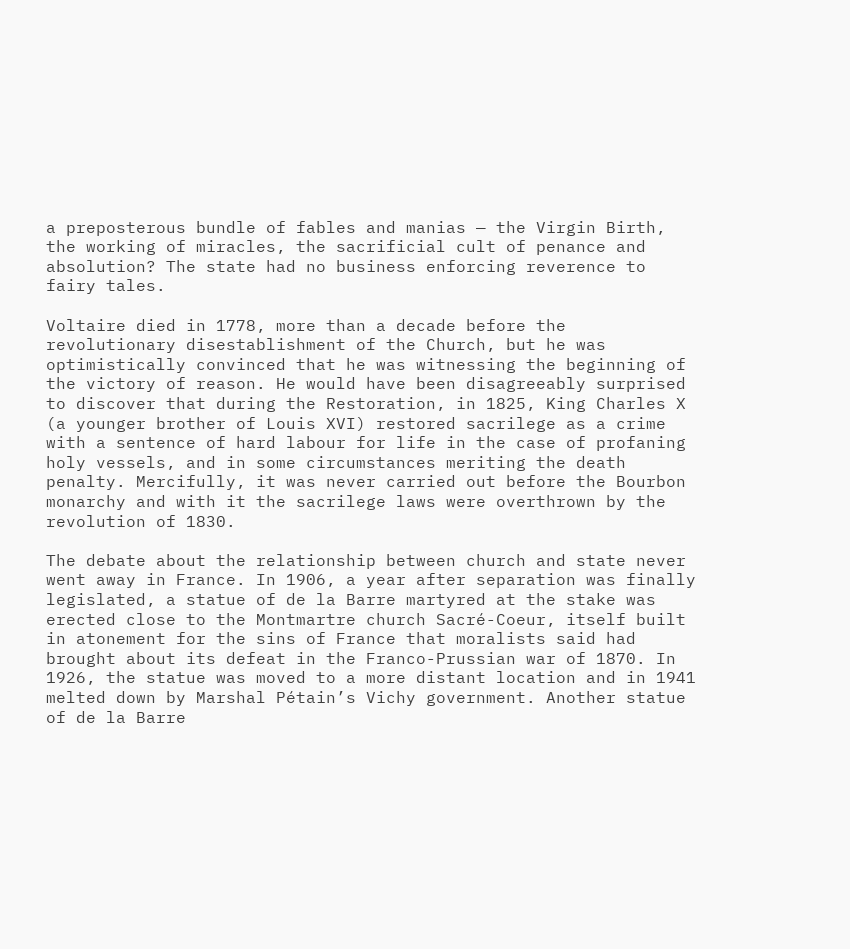a preposterous bundle of fables and manias — the Virgin Birth, the working of miracles, the sacrificial cult of penance and absolution? The state had no business enforcing reverence to fairy tales.

Voltaire died in 1778, more than a decade before the revolutionary disestablishment of the Church, but he was optimistically convinced that he was witnessing the beginning of the victory of reason. He would have been disagreeably surprised to discover that during the Restoration, in 1825, King Charles X (a younger brother of Louis XVI) restored sacrilege as a crime with a sentence of hard labour for life in the case of profaning holy vessels, and in some circumstances meriting the death penalty. Mercifully, it was never carried out before the Bourbon monarchy and with it the sacrilege laws were overthrown by the revolution of 1830.

The debate about the relationship between church and state never went away in France. In 1906, a year after separation was finally legislated, a statue of de la Barre martyred at the stake was erected close to the Montmartre church Sacré-Coeur, itself built in atonement for the sins of France that moralists said had brought about its defeat in the Franco-Prussian war of 1870. In 1926, the statue was moved to a more distant location and in 1941 melted down by Marshal Pétain’s Vichy government. Another statue of de la Barre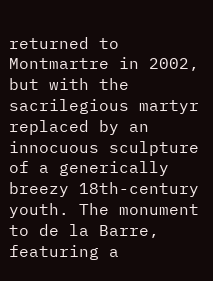returned to Montmartre in 2002, but with the sacrilegious martyr replaced by an innocuous sculpture of a generically breezy 18th-century youth. The monument to de la Barre, featuring a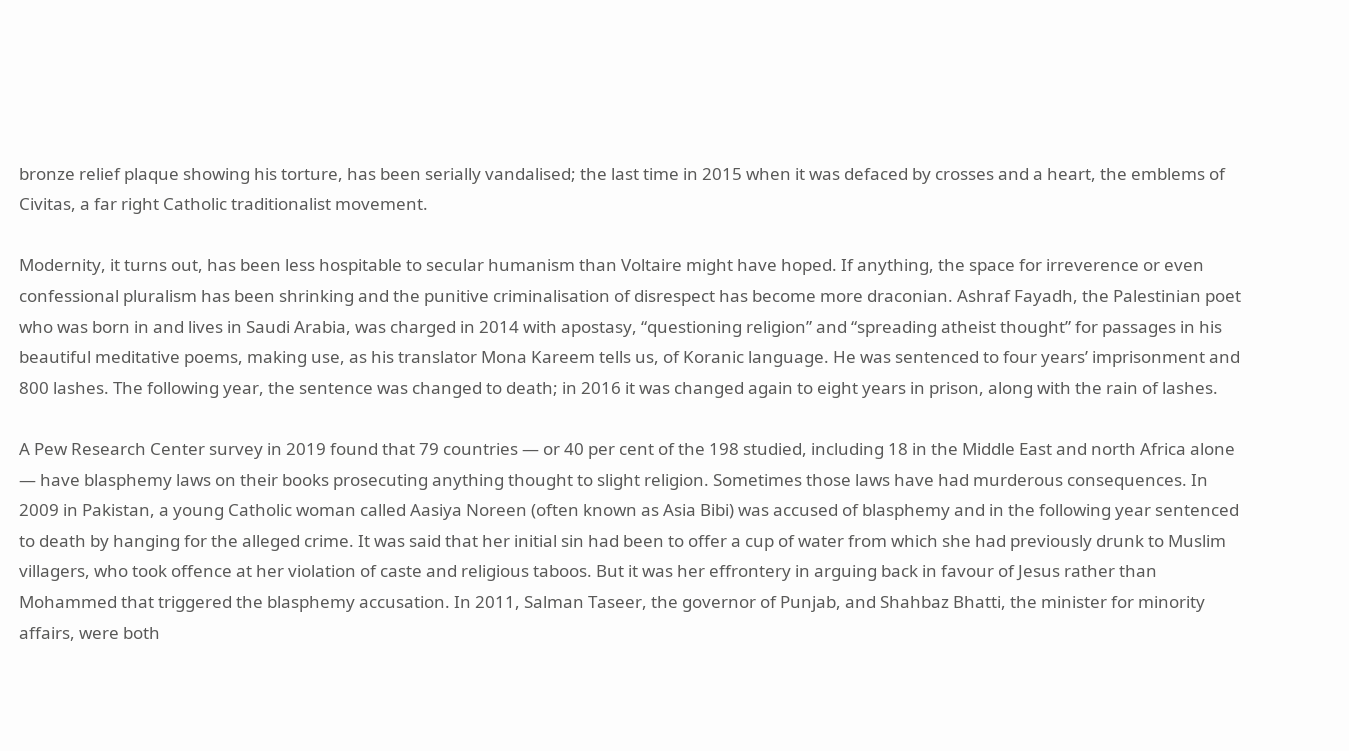bronze relief plaque showing his torture, has been serially vandalised; the last time in 2015 when it was defaced by crosses and a heart, the emblems of Civitas, a far right Catholic traditionalist movement.

Modernity, it turns out, has been less hospitable to secular humanism than Voltaire might have hoped. If anything, the space for irreverence or even confessional pluralism has been shrinking and the punitive criminalisation of disrespect has become more draconian. Ashraf Fayadh, the Palestinian poet who was born in and lives in Saudi Arabia, was charged in 2014 with apostasy, “questioning religion” and “spreading atheist thought” for passages in his beautiful meditative poems, making use, as his translator Mona Kareem tells us, of Koranic language. He was sentenced to four years’ imprisonment and 800 lashes. The following year, the sentence was changed to death; in 2016 it was changed again to eight years in prison, along with the rain of lashes.

A Pew Research Center survey in 2019 found that 79 countries — or 40 per cent of the 198 studied, including 18 in the Middle East and north Africa alone — have blasphemy laws on their books prosecuting anything thought to slight religion. Sometimes those laws have had murderous consequences. In 2009 in Pakistan, a young Catholic woman called Aasiya Noreen (often known as Asia Bibi) was accused of blasphemy and in the following year sentenced to death by hanging for the alleged crime. It was said that her initial sin had been to offer a cup of water from which she had previously drunk to Muslim villagers, who took offence at her violation of caste and religious taboos. But it was her effrontery in arguing back in favour of Jesus rather than Mohammed that triggered the blasphemy accusation. In 2011, Salman Taseer, the governor of Punjab, and Shahbaz Bhatti, the minister for minority affairs, were both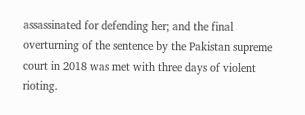assassinated for defending her; and the final overturning of the sentence by the Pakistan supreme court in 2018 was met with three days of violent rioting.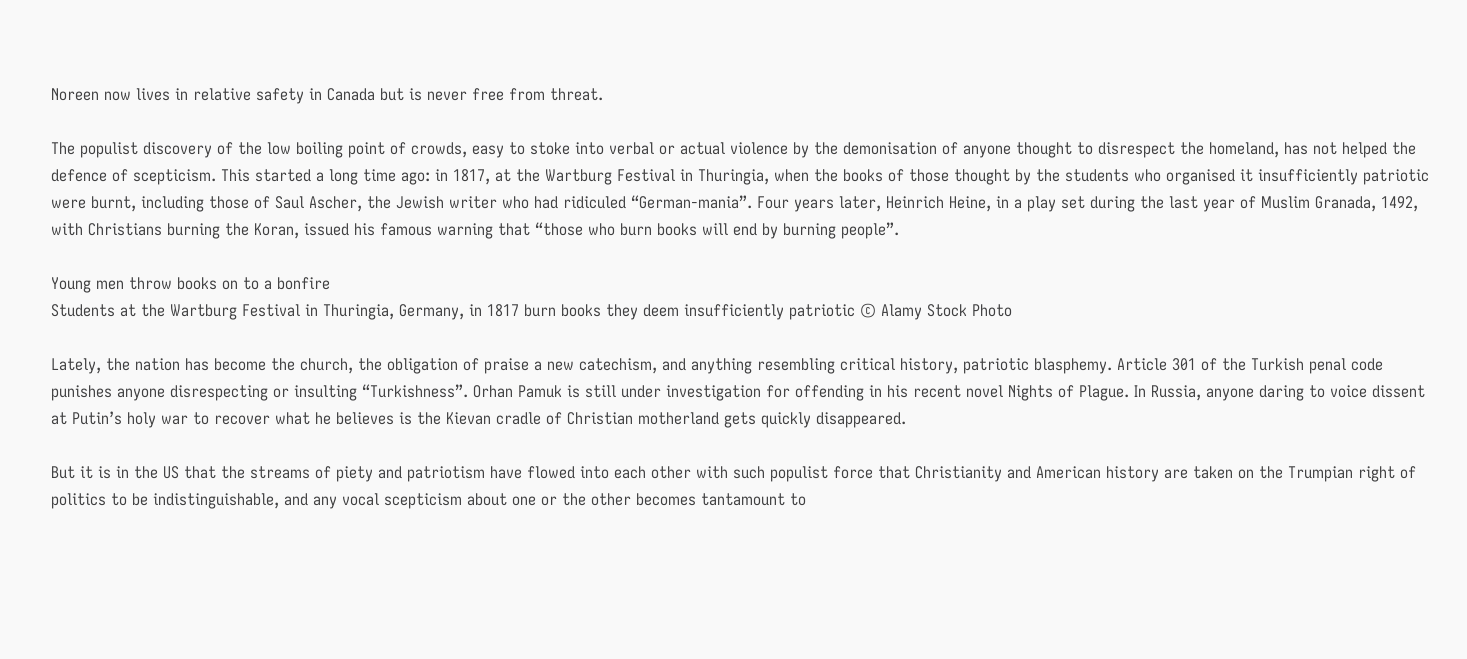Noreen now lives in relative safety in Canada but is never free from threat.

The populist discovery of the low boiling point of crowds, easy to stoke into verbal or actual violence by the demonisation of anyone thought to disrespect the homeland, has not helped the defence of scepticism. This started a long time ago: in 1817, at the Wartburg Festival in Thuringia, when the books of those thought by the students who organised it insufficiently patriotic were burnt, including those of Saul Ascher, the Jewish writer who had ridiculed “German-mania”. Four years later, Heinrich Heine, in a play set during the last year of Muslim Granada, 1492, with Christians burning the Koran, issued his famous warning that “those who burn books will end by burning people”.

Young men throw books on to a bonfire
Students at the Wartburg Festival in Thuringia, Germany, in 1817 burn books they deem insufficiently patriotic © Alamy Stock Photo

Lately, the nation has become the church, the obligation of praise a new catechism, and anything resembling critical history, patriotic blasphemy. Article 301 of the Turkish penal code punishes anyone disrespecting or insulting “Turkishness”. Orhan Pamuk is still under investigation for offending in his recent novel Nights of Plague. In Russia, anyone daring to voice dissent at Putin’s holy war to recover what he believes is the Kievan cradle of Christian motherland gets quickly disappeared.

But it is in the US that the streams of piety and patriotism have flowed into each other with such populist force that Christianity and American history are taken on the Trumpian right of politics to be indistinguishable, and any vocal scepticism about one or the other becomes tantamount to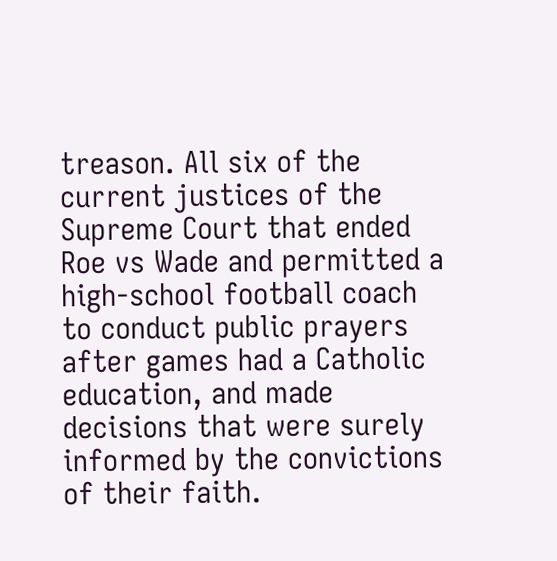treason. All six of the current justices of the Supreme Court that ended Roe vs Wade and permitted a high-school football coach to conduct public prayers after games had a Catholic education, and made decisions that were surely informed by the convictions of their faith.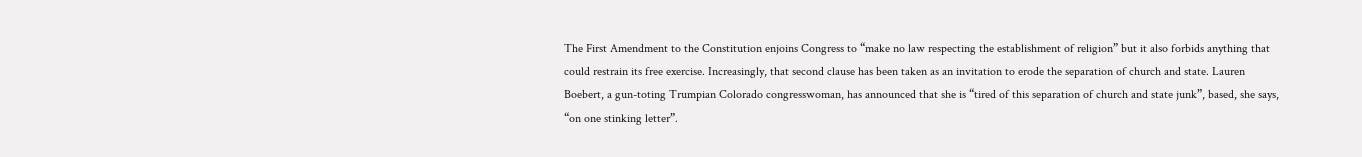The First Amendment to the Constitution enjoins Congress to “make no law respecting the establishment of religion” but it also forbids anything that could restrain its free exercise. Increasingly, that second clause has been taken as an invitation to erode the separation of church and state. Lauren Boebert, a gun-toting Trumpian Colorado congresswoman, has announced that she is “tired of this separation of church and state junk”, based, she says, “on one stinking letter”.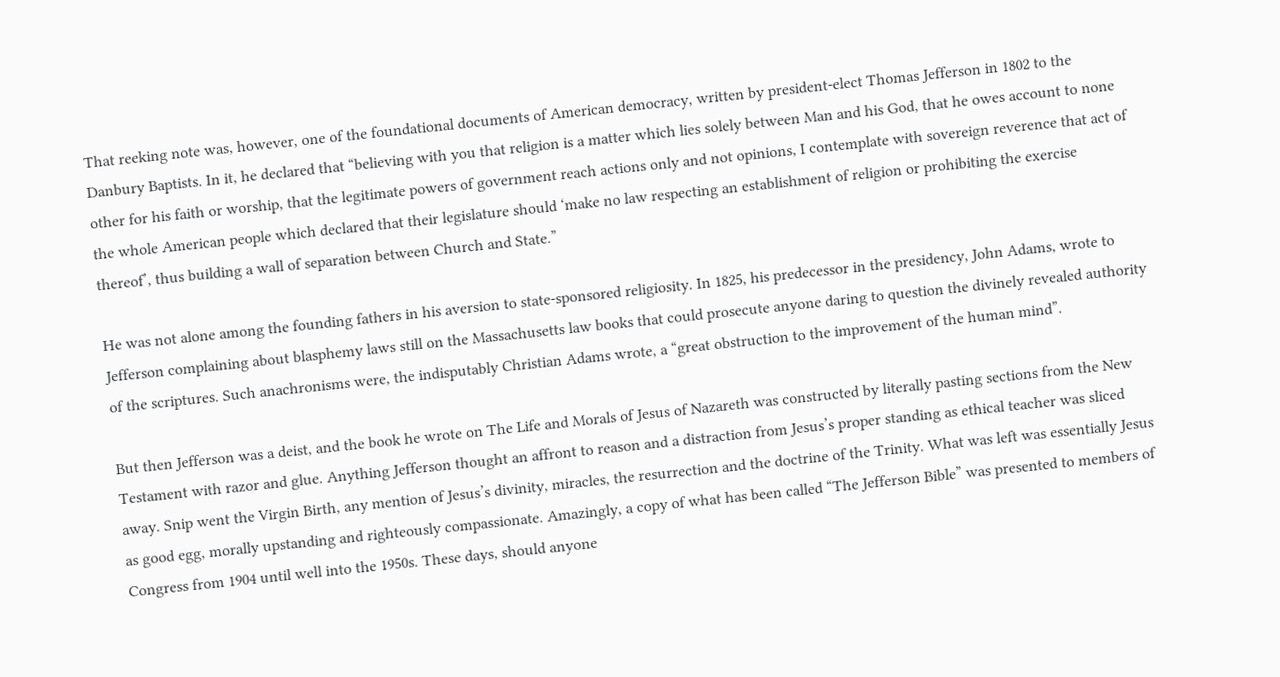That reeking note was, however, one of the foundational documents of American democracy, written by president-elect Thomas Jefferson in 1802 to the Danbury Baptists. In it, he declared that “believing with you that religion is a matter which lies solely between Man and his God, that he owes account to none other for his faith or worship, that the legitimate powers of government reach actions only and not opinions, I contemplate with sovereign reverence that act of the whole American people which declared that their legislature should ‘make no law respecting an establishment of religion or prohibiting the exercise thereof’, thus building a wall of separation between Church and State.”

He was not alone among the founding fathers in his aversion to state-sponsored religiosity. In 1825, his predecessor in the presidency, John Adams, wrote to Jefferson complaining about blasphemy laws still on the Massachusetts law books that could prosecute anyone daring to question the divinely revealed authority of the scriptures. Such anachronisms were, the indisputably Christian Adams wrote, a “great obstruction to the improvement of the human mind”.

But then Jefferson was a deist, and the book he wrote on The Life and Morals of Jesus of Nazareth was constructed by literally pasting sections from the New Testament with razor and glue. Anything Jefferson thought an affront to reason and a distraction from Jesus’s proper standing as ethical teacher was sliced away. Snip went the Virgin Birth, any mention of Jesus’s divinity, miracles, the resurrection and the doctrine of the Trinity. What was left was essentially Jesus as good egg, morally upstanding and righteously compassionate. Amazingly, a copy of what has been called “The Jefferson Bible” was presented to members of Congress from 1904 until well into the 1950s. These days, should anyone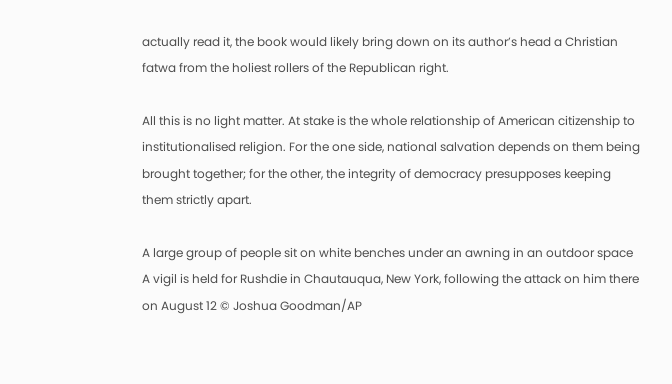actually read it, the book would likely bring down on its author’s head a Christian fatwa from the holiest rollers of the Republican right.

All this is no light matter. At stake is the whole relationship of American citizenship to institutionalised religion. For the one side, national salvation depends on them being brought together; for the other, the integrity of democracy presupposes keeping them strictly apart.

A large group of people sit on white benches under an awning in an outdoor space
A vigil is held for Rushdie in Chautauqua, New York, following the attack on him there on August 12 © Joshua Goodman/AP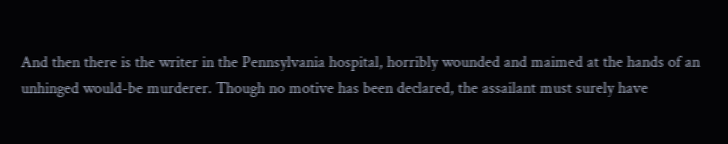And then there is the writer in the Pennsylvania hospital, horribly wounded and maimed at the hands of an unhinged would-be murderer. Though no motive has been declared, the assailant must surely have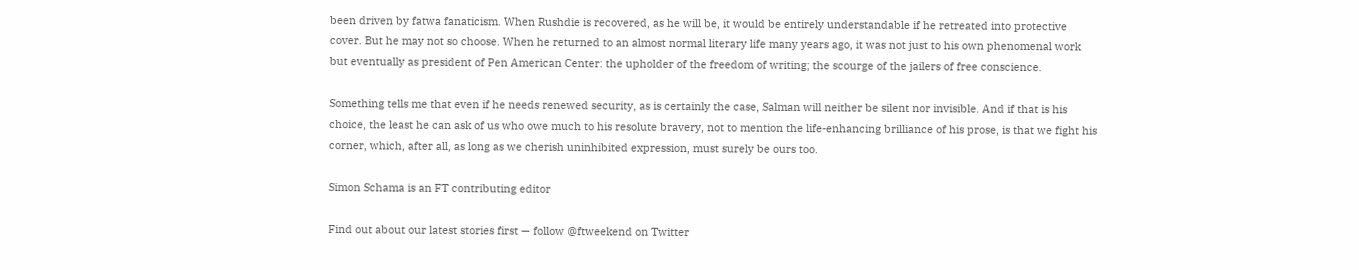been driven by fatwa fanaticism. When Rushdie is recovered, as he will be, it would be entirely understandable if he retreated into protective cover. But he may not so choose. When he returned to an almost normal literary life many years ago, it was not just to his own phenomenal work but eventually as president of Pen American Center: the upholder of the freedom of writing; the scourge of the jailers of free conscience.

Something tells me that even if he needs renewed security, as is certainly the case, Salman will neither be silent nor invisible. And if that is his choice, the least he can ask of us who owe much to his resolute bravery, not to mention the life-enhancing brilliance of his prose, is that we fight his corner, which, after all, as long as we cherish uninhibited expression, must surely be ours too.

Simon Schama is an FT contributing editor

Find out about our latest stories first — follow @ftweekend on Twitter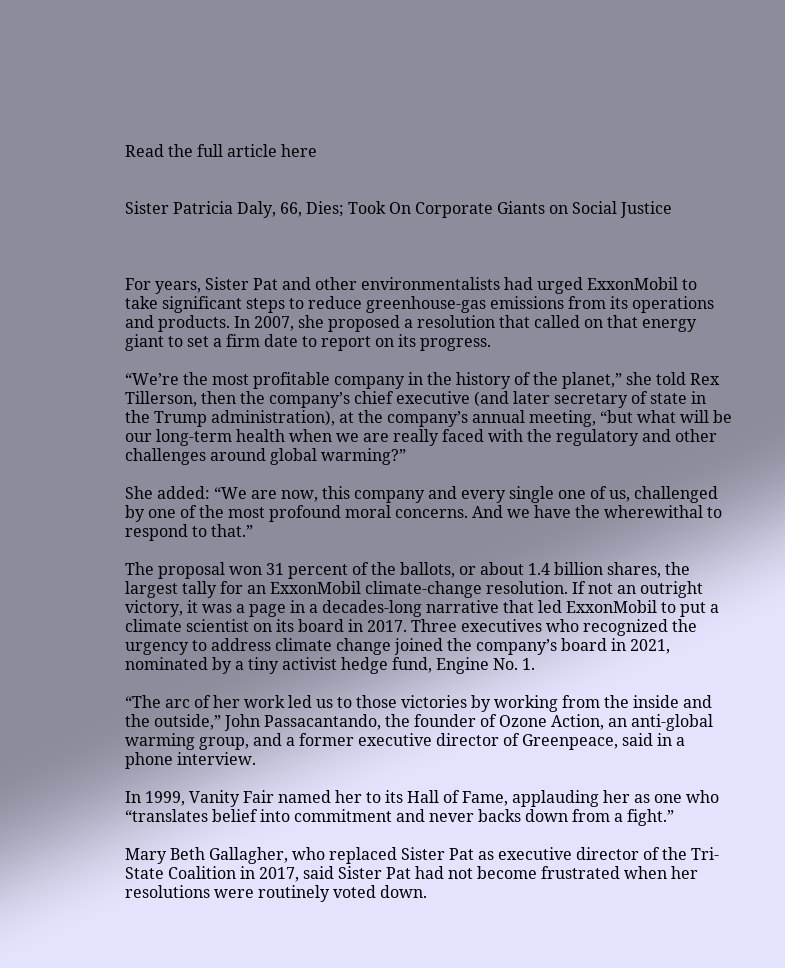Read the full article here


Sister Patricia Daly, 66, Dies; Took On Corporate Giants on Social Justice



For years, Sister Pat and other environmentalists had urged ExxonMobil to take significant steps to reduce greenhouse-gas emissions from its operations and products. In 2007, she proposed a resolution that called on that energy giant to set a firm date to report on its progress.

“We’re the most profitable company in the history of the planet,” she told Rex Tillerson, then the company’s chief executive (and later secretary of state in the Trump administration), at the company’s annual meeting, “but what will be our long-term health when we are really faced with the regulatory and other challenges around global warming?”

She added: “We are now, this company and every single one of us, challenged by one of the most profound moral concerns. And we have the wherewithal to respond to that.”

The proposal won 31 percent of the ballots, or about 1.4 billion shares, the largest tally for an ExxonMobil climate-change resolution. If not an outright victory, it was a page in a decades-long narrative that led ExxonMobil to put a climate scientist on its board in 2017. Three executives who recognized the urgency to address climate change joined the company’s board in 2021, nominated by a tiny activist hedge fund, Engine No. 1.

“The arc of her work led us to those victories by working from the inside and the outside,” John Passacantando, the founder of Ozone Action, an anti-global warming group, and a former executive director of Greenpeace, said in a phone interview.

In 1999, Vanity Fair named her to its Hall of Fame, applauding her as one who “translates belief into commitment and never backs down from a fight.”

Mary Beth Gallagher, who replaced Sister Pat as executive director of the Tri-State Coalition in 2017, said Sister Pat had not become frustrated when her resolutions were routinely voted down.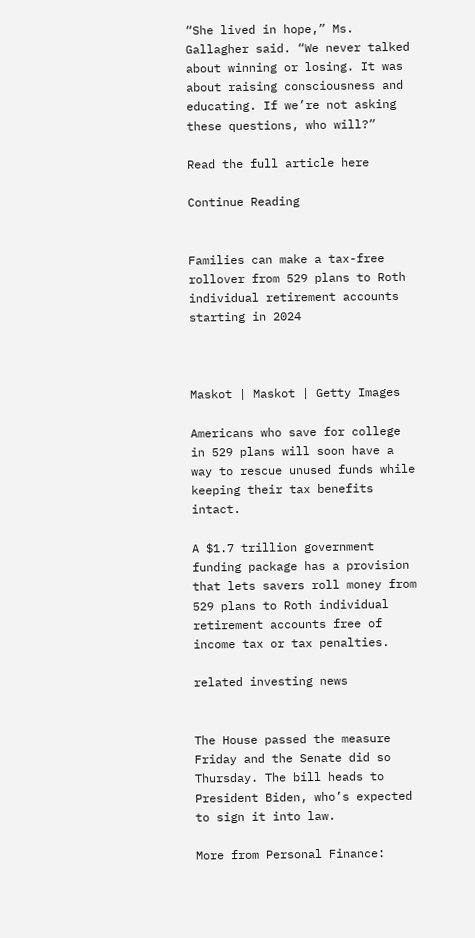“She lived in hope,” Ms. Gallagher said. “We never talked about winning or losing. It was about raising consciousness and educating. If we’re not asking these questions, who will?”

Read the full article here

Continue Reading


Families can make a tax-free rollover from 529 plans to Roth individual retirement accounts starting in 2024



Maskot | Maskot | Getty Images

Americans who save for college in 529 plans will soon have a way to rescue unused funds while keeping their tax benefits intact.

A $1.7 trillion government funding package has a provision that lets savers roll money from 529 plans to Roth individual retirement accounts free of income tax or tax penalties.

related investing news


The House passed the measure Friday and the Senate did so Thursday. The bill heads to President Biden, who’s expected to sign it into law.

More from Personal Finance: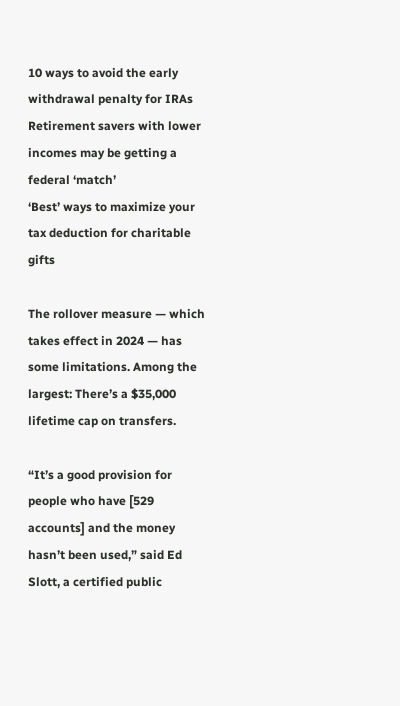10 ways to avoid the early withdrawal penalty for IRAs
Retirement savers with lower incomes may be getting a federal ‘match’
‘Best’ ways to maximize your tax deduction for charitable gifts

The rollover measure — which takes effect in 2024 — has some limitations. Among the largest: There’s a $35,000 lifetime cap on transfers.

“It’s a good provision for people who have [529 accounts] and the money hasn’t been used,” said Ed Slott, a certified public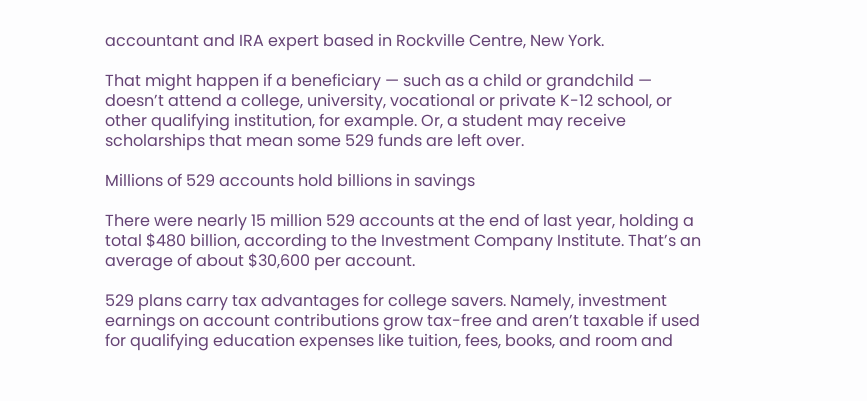accountant and IRA expert based in Rockville Centre, New York.

That might happen if a beneficiary — such as a child or grandchild — doesn’t attend a college, university, vocational or private K-12 school, or other qualifying institution, for example. Or, a student may receive scholarships that mean some 529 funds are left over.

Millions of 529 accounts hold billions in savings

There were nearly 15 million 529 accounts at the end of last year, holding a total $480 billion, according to the Investment Company Institute. That’s an average of about $30,600 per account.

529 plans carry tax advantages for college savers. Namely, investment earnings on account contributions grow tax-free and aren’t taxable if used for qualifying education expenses like tuition, fees, books, and room and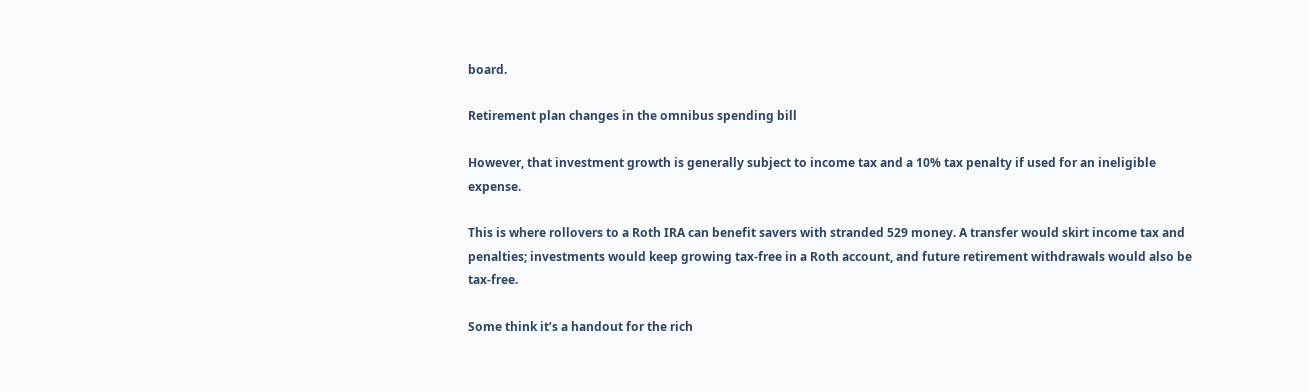board.

Retirement plan changes in the omnibus spending bill

However, that investment growth is generally subject to income tax and a 10% tax penalty if used for an ineligible expense.

This is where rollovers to a Roth IRA can benefit savers with stranded 529 money. A transfer would skirt income tax and penalties; investments would keep growing tax-free in a Roth account, and future retirement withdrawals would also be tax-free.

Some think it’s a handout for the rich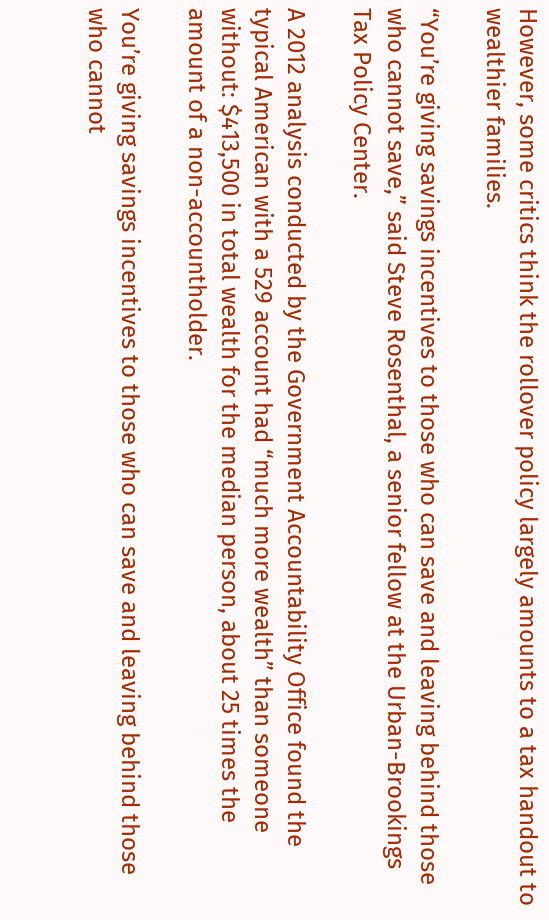However, some critics think the rollover policy largely amounts to a tax handout to wealthier families.

“You’re giving savings incentives to those who can save and leaving behind those who cannot save,” said Steve Rosenthal, a senior fellow at the Urban-Brookings Tax Policy Center.

A 2012 analysis conducted by the Government Accountability Office found the typical American with a 529 account had “much more wealth” than someone without: $413,500 in total wealth for the median person, about 25 times the amount of a non-accountholder.

You’re giving savings incentives to those who can save and leaving behind those who cannot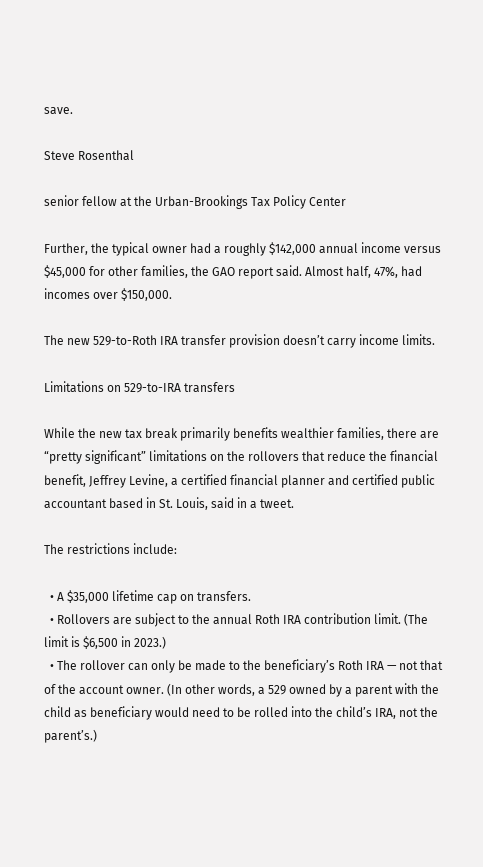save.

Steve Rosenthal

senior fellow at the Urban-Brookings Tax Policy Center

Further, the typical owner had a roughly $142,000 annual income versus $45,000 for other families, the GAO report said. Almost half, 47%, had incomes over $150,000.

The new 529-to-Roth IRA transfer provision doesn’t carry income limits.

Limitations on 529-to-IRA transfers

While the new tax break primarily benefits wealthier families, there are “pretty significant” limitations on the rollovers that reduce the financial benefit, Jeffrey Levine, a certified financial planner and certified public accountant based in St. Louis, said in a tweet.

The restrictions include:

  • A $35,000 lifetime cap on transfers.
  • Rollovers are subject to the annual Roth IRA contribution limit. (The limit is $6,500 in 2023.)
  • The rollover can only be made to the beneficiary’s Roth IRA — not that of the account owner. (In other words, a 529 owned by a parent with the child as beneficiary would need to be rolled into the child’s IRA, not the parent’s.)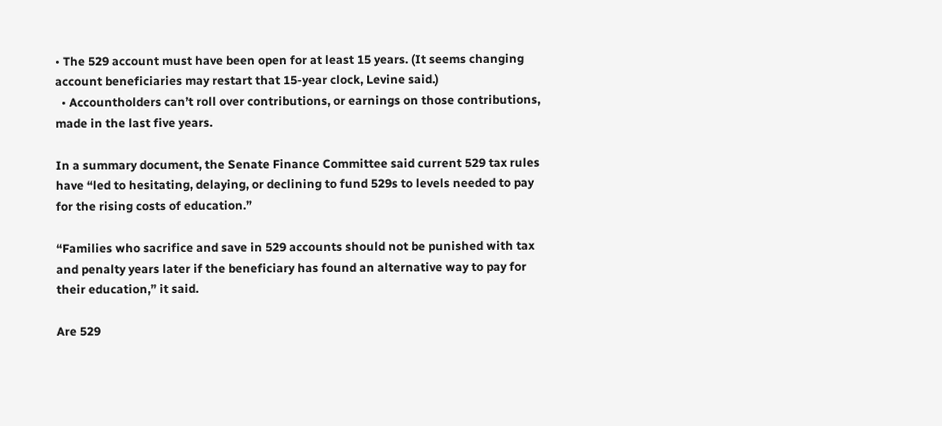• The 529 account must have been open for at least 15 years. (It seems changing account beneficiaries may restart that 15-year clock, Levine said.)
  • Accountholders can’t roll over contributions, or earnings on those contributions, made in the last five years.

In a summary document, the Senate Finance Committee said current 529 tax rules have “led to hesitating, delaying, or declining to fund 529s to levels needed to pay for the rising costs of education.”

“Families who sacrifice and save in 529 accounts should not be punished with tax and penalty years later if the beneficiary has found an alternative way to pay for their education,” it said.

Are 529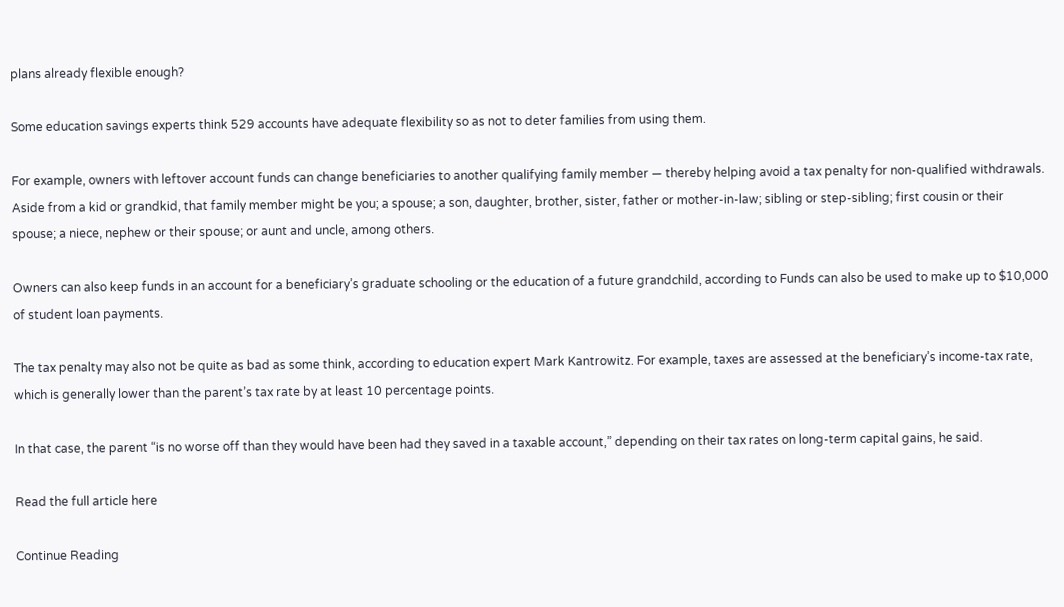plans already flexible enough?

Some education savings experts think 529 accounts have adequate flexibility so as not to deter families from using them.

For example, owners with leftover account funds can change beneficiaries to another qualifying family member — thereby helping avoid a tax penalty for non-qualified withdrawals. Aside from a kid or grandkid, that family member might be you; a spouse; a son, daughter, brother, sister, father or mother-in-law; sibling or step-sibling; first cousin or their spouse; a niece, nephew or their spouse; or aunt and uncle, among others.

Owners can also keep funds in an account for a beneficiary’s graduate schooling or the education of a future grandchild, according to Funds can also be used to make up to $10,000 of student loan payments.

The tax penalty may also not be quite as bad as some think, according to education expert Mark Kantrowitz. For example, taxes are assessed at the beneficiary’s income-tax rate, which is generally lower than the parent’s tax rate by at least 10 percentage points.

In that case, the parent “is no worse off than they would have been had they saved in a taxable account,” depending on their tax rates on long-term capital gains, he said.

Read the full article here

Continue Reading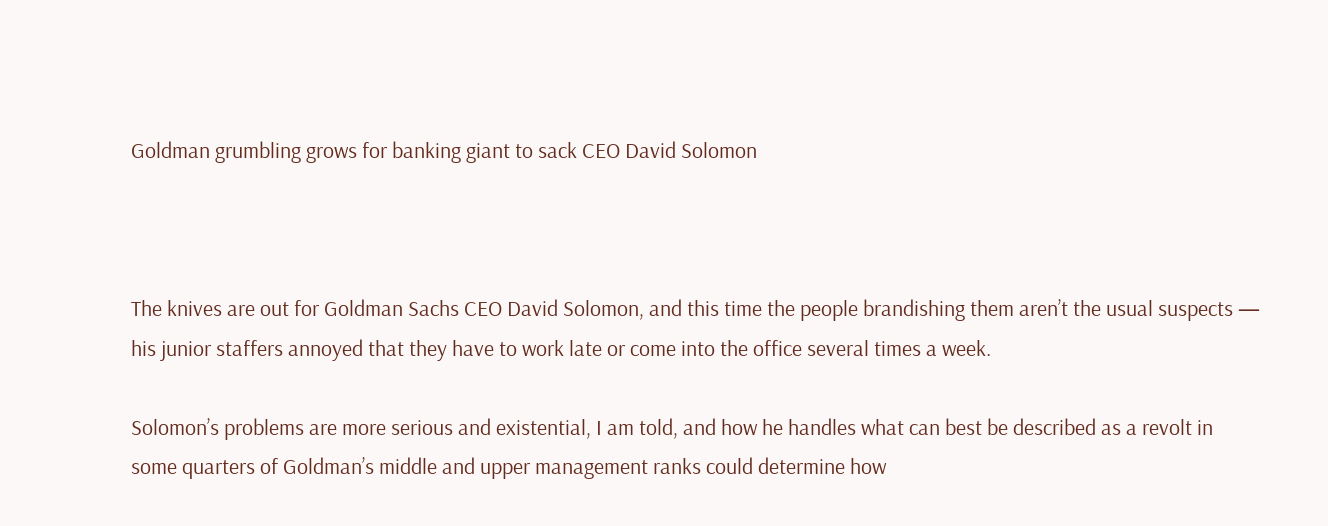Goldman grumbling grows for banking giant to sack CEO David Solomon



The knives are out for Goldman Sachs CEO David Solomon, and this time the people brandishing them aren’t the usual suspects — his junior staffers annoyed that they have to work late or come into the office several times a week.

Solomon’s problems are more serious and existential, I am told, and how he handles what can best be described as a revolt in some quarters of Goldman’s middle and upper management ranks could determine how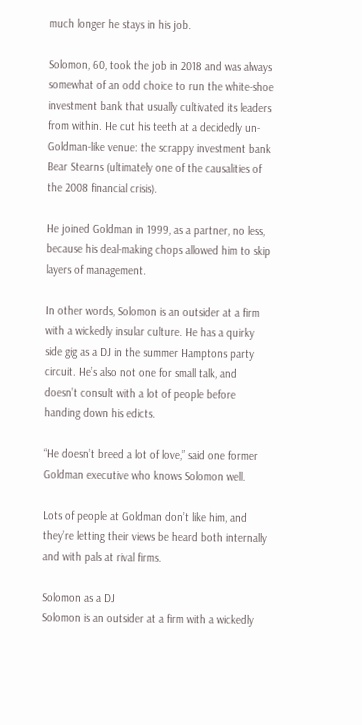much longer he stays in his job.

Solomon, 60, took the job in 2018 and was always somewhat of an odd choice to run the white-shoe investment bank that usually cultivated its leaders from within. He cut his teeth at a decidedly un-Goldman-like venue: the scrappy investment bank Bear Stearns (ultimately one of the causalities of the 2008 financial crisis).

He joined Goldman in 1999, as a partner, no less, because his deal-making chops allowed him to skip layers of management.

In other words, Solomon is an outsider at a firm with a wickedly insular culture. He has a quirky side gig as a DJ in the summer Hamptons party circuit. He’s also not one for small talk, and doesn’t consult with a lot of people before handing down his edicts.

“He doesn’t breed a lot of love,” said one former Goldman executive who knows Solomon well.

Lots of people at Goldman don’t like him, and they’re letting their views be heard both internally and with pals at rival firms.

Solomon as a DJ
Solomon is an outsider at a firm with a wickedly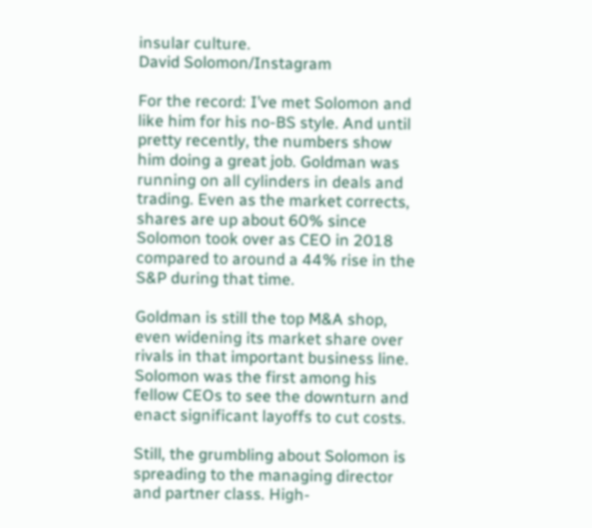insular culture.
David Solomon/Instagram

For the record: I’ve met Solomon and like him for his no-BS style. And until pretty recently, the numbers show him doing a great job. Goldman was running on all cylinders in deals and trading. Even as the market corrects, shares are up about 60% since Solomon took over as CEO in 2018 compared to around a 44% rise in the S&P during that time.

Goldman is still the top M&A shop, even widening its market share over rivals in that important business line. Solomon was the first among his fellow CEOs to see the downturn and enact significant layoffs to cut costs.

Still, the grumbling about Solomon is spreading to the managing director and partner class. High-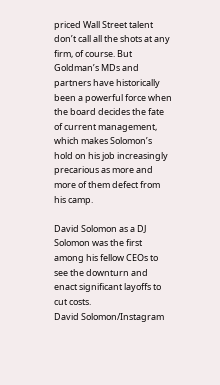priced Wall Street talent don’t call all the shots at any firm, of course. But Goldman’s MDs and partners have historically been a powerful force when the board decides the fate of current management, which makes Solomon’s hold on his job increasingly precarious as more and more of them defect from his camp.

David Solomon as a DJ
Solomon was the first among his fellow CEOs to see the downturn and enact significant layoffs to cut costs.
David Solomon/Instagram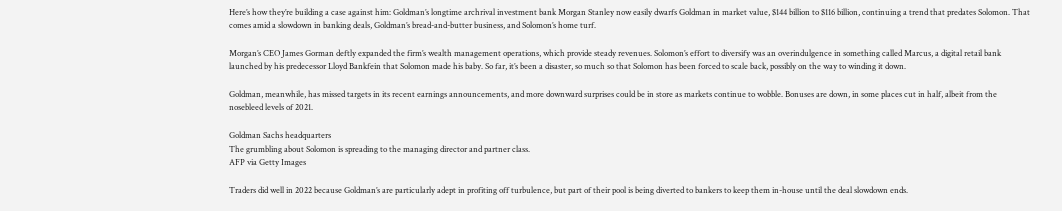Here’s how they’re building a case against him: Goldman’s longtime archrival investment bank Morgan Stanley now easily dwarfs Goldman in market value, $144 billion to $116 billion, continuing a trend that predates Solomon. That comes amid a slowdown in banking deals, Goldman’s bread-and-butter business, and Solomon’s home turf.

Morgan’s CEO James Gorman deftly expanded the firm’s wealth management operations, which provide steady revenues. Solomon’s effort to diversify was an overindulgence in something called Marcus, a digital retail bank launched by his predecessor Lloyd Bankfein that Solomon made his baby. So far, it’s been a disaster, so much so that Solomon has been forced to scale back, possibly on the way to winding it down.

Goldman, meanwhile, has missed targets in its recent earnings announcements, and more downward surprises could be in store as markets continue to wobble. Bonuses are down, in some places cut in half, albeit from the nosebleed levels of 2021.

Goldman Sachs headquarters
The grumbling about Solomon is spreading to the managing director and partner class.
AFP via Getty Images

Traders did well in 2022 because Goldman’s are particularly adept in profiting off turbulence, but part of their pool is being diverted to bankers to keep them in-house until the deal slowdown ends.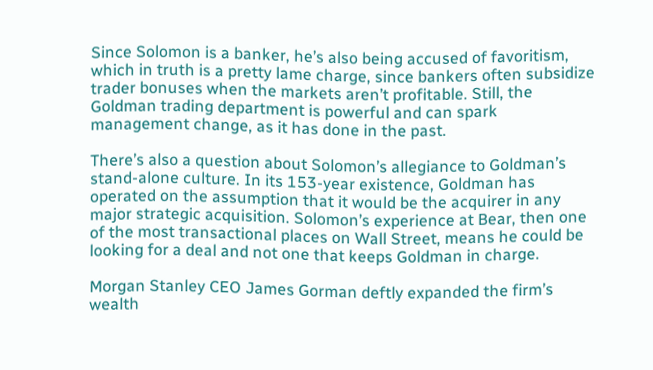Since Solomon is a banker, he’s also being accused of favoritism, which in truth is a pretty lame charge, since bankers often subsidize trader bonuses when the markets aren’t profitable. Still, the Goldman trading department is powerful and can spark management change, as it has done in the past.

There’s also a question about Solomon’s allegiance to Goldman’s stand-alone culture. In its 153-year existence, Goldman has operated on the assumption that it would be the acquirer in any major strategic acquisition. Solomon’s experience at Bear, then one of the most transactional places on Wall Street, means he could be looking for a deal and not one that keeps Goldman in charge.

Morgan Stanley CEO James Gorman deftly expanded the firm’s wealth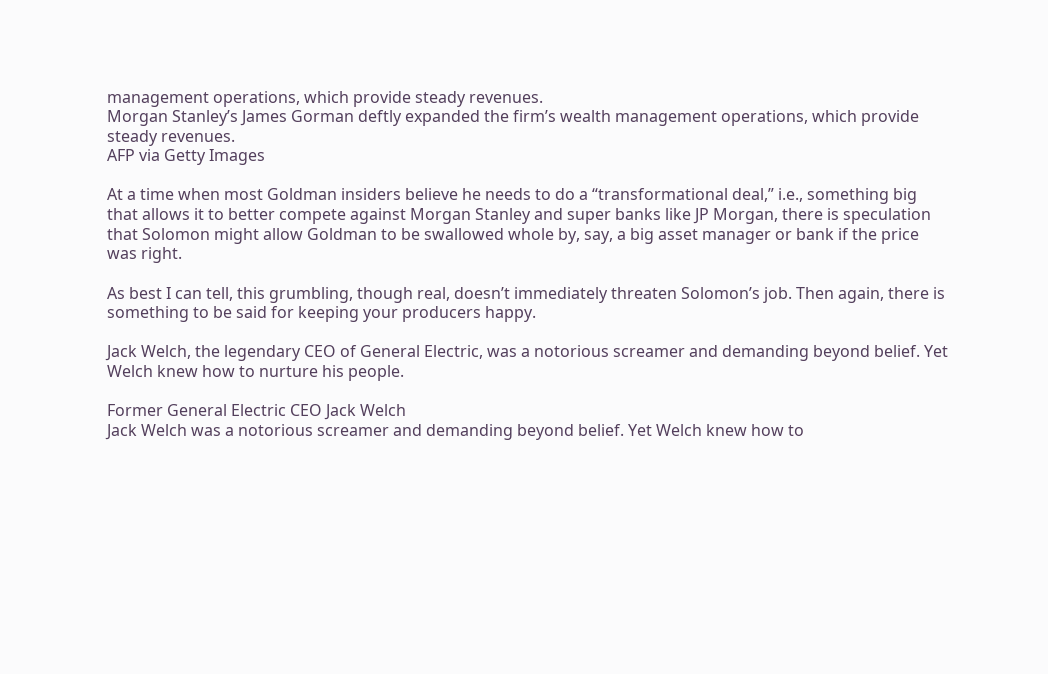management operations, which provide steady revenues.
Morgan Stanley’s James Gorman deftly expanded the firm’s wealth management operations, which provide steady revenues.
AFP via Getty Images

At a time when most Goldman insiders believe he needs to do a “transformational deal,” i.e., something big that allows it to better compete against Morgan Stanley and super banks like JP Morgan, there is speculation that Solomon might allow Goldman to be swallowed whole by, say, a big asset manager or bank if the price was right.

As best I can tell, this grumbling, though real, doesn’t immediately threaten Solomon’s job. Then again, there is something to be said for keeping your producers happy.

Jack Welch, the legendary CEO of General Electric, was a notorious screamer and demanding beyond belief. Yet Welch knew how to nurture his people.

Former General Electric CEO Jack Welch
Jack Welch was a notorious screamer and demanding beyond belief. Yet Welch knew how to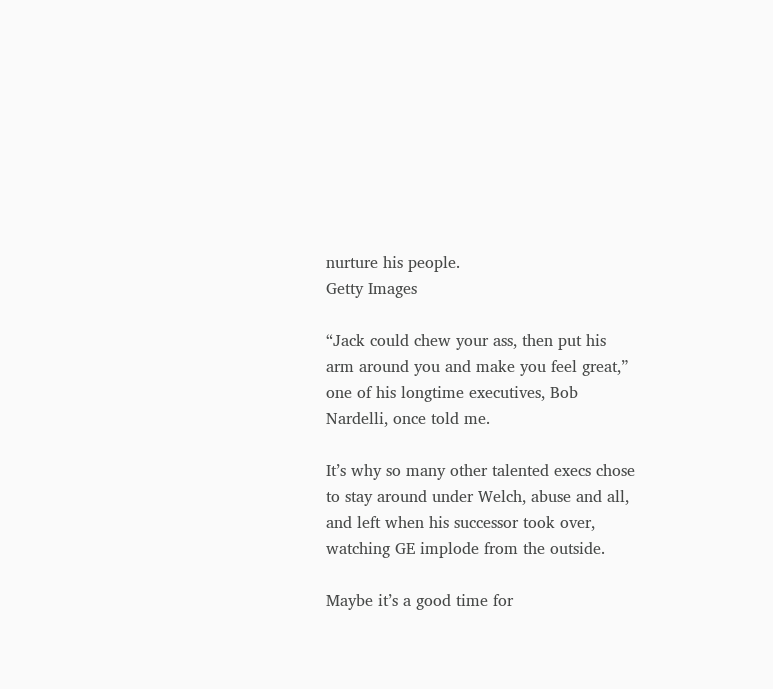nurture his people.
Getty Images

“Jack could chew your ass, then put his arm around you and make you feel great,” one of his longtime executives, Bob Nardelli, once told me.

It’s why so many other talented execs chose to stay around under Welch, abuse and all, and left when his successor took over, watching GE implode from the outside.

Maybe it’s a good time for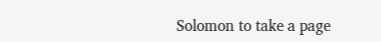Solomon to take a page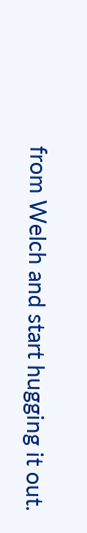from Welch and start hugging it out.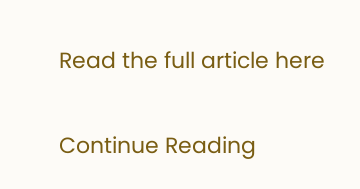Read the full article here

Continue Reading